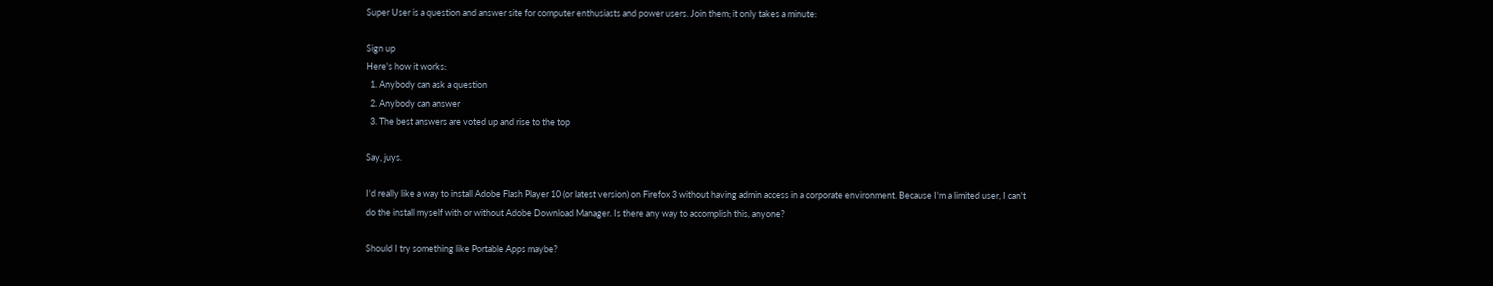Super User is a question and answer site for computer enthusiasts and power users. Join them; it only takes a minute:

Sign up
Here's how it works:
  1. Anybody can ask a question
  2. Anybody can answer
  3. The best answers are voted up and rise to the top

Say, juys.

I'd really like a way to install Adobe Flash Player 10 (or latest version) on Firefox 3 without having admin access in a corporate environment. Because I'm a limited user, I can't do the install myself with or without Adobe Download Manager. Is there any way to accomplish this, anyone?

Should I try something like Portable Apps maybe?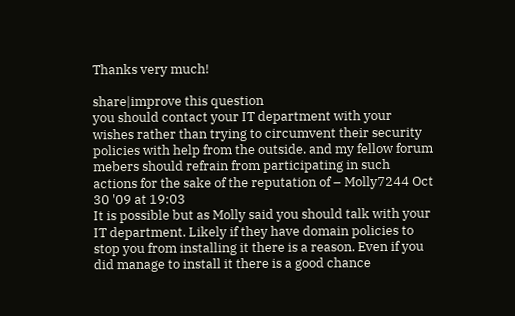Thanks very much!

share|improve this question
you should contact your IT department with your wishes rather than trying to circumvent their security policies with help from the outside. and my fellow forum mebers should refrain from participating in such actions for the sake of the reputation of – Molly7244 Oct 30 '09 at 19:03
It is possible but as Molly said you should talk with your IT department. Likely if they have domain policies to stop you from installing it there is a reason. Even if you did manage to install it there is a good chance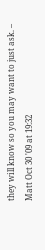they will know so you may want to just ask. – Matt Oct 30 '09 at 19:32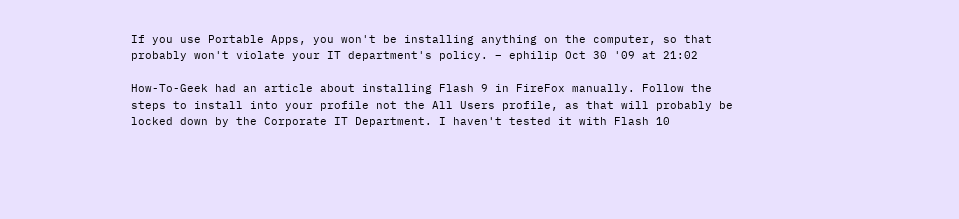If you use Portable Apps, you won't be installing anything on the computer, so that probably won't violate your IT department's policy. – ephilip Oct 30 '09 at 21:02

How-To-Geek had an article about installing Flash 9 in FireFox manually. Follow the steps to install into your profile not the All Users profile, as that will probably be locked down by the Corporate IT Department. I haven't tested it with Flash 10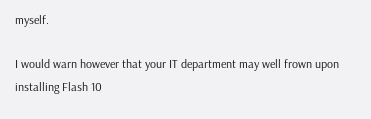myself.

I would warn however that your IT department may well frown upon installing Flash 10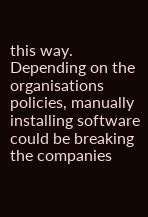this way. Depending on the organisations policies, manually installing software could be breaking the companies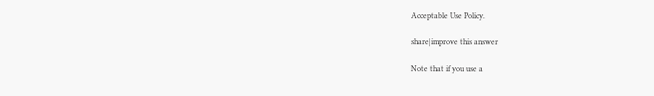Acceptable Use Policy.

share|improve this answer

Note that if you use a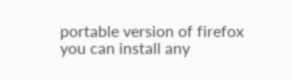portable version of firefox you can install any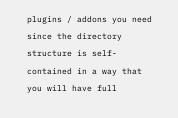plugins / addons you need since the directory structure is self-contained in a way that you will have full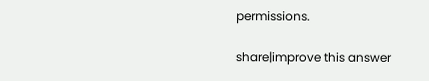permissions.

share|improve this answer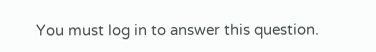You must log in to answer this question.